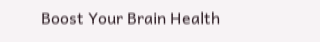Boost Your Brain Health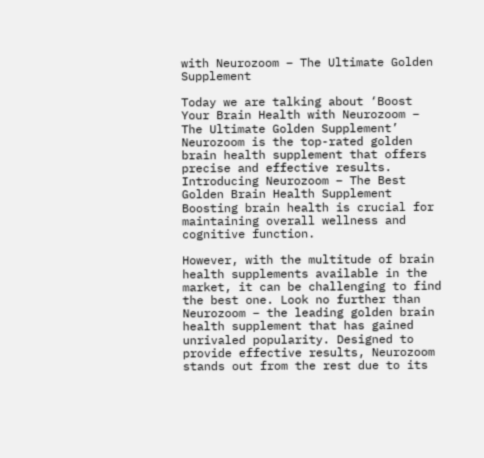with Neurozoom – The Ultimate Golden Supplement

Today we are talking about ‘Boost Your Brain Health with Neurozoom – The Ultimate Golden Supplement’ Neurozoom is the top-rated golden brain health supplement that offers precise and effective results. Introducing Neurozoom – The Best Golden Brain Health Supplement Boosting brain health is crucial for maintaining overall wellness and cognitive function.

However, with the multitude of brain health supplements available in the market, it can be challenging to find the best one. Look no further than Neurozoom – the leading golden brain health supplement that has gained unrivaled popularity. Designed to provide effective results, Neurozoom stands out from the rest due to its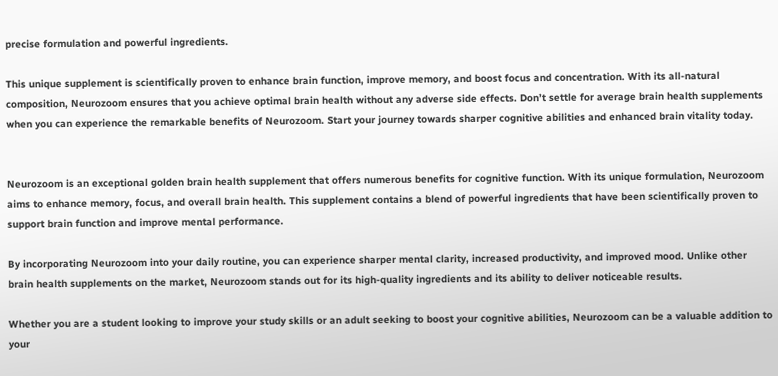precise formulation and powerful ingredients.

This unique supplement is scientifically proven to enhance brain function, improve memory, and boost focus and concentration. With its all-natural composition, Neurozoom ensures that you achieve optimal brain health without any adverse side effects. Don’t settle for average brain health supplements when you can experience the remarkable benefits of Neurozoom. Start your journey towards sharper cognitive abilities and enhanced brain vitality today.


Neurozoom is an exceptional golden brain health supplement that offers numerous benefits for cognitive function. With its unique formulation, Neurozoom aims to enhance memory, focus, and overall brain health. This supplement contains a blend of powerful ingredients that have been scientifically proven to support brain function and improve mental performance.

By incorporating Neurozoom into your daily routine, you can experience sharper mental clarity, increased productivity, and improved mood. Unlike other brain health supplements on the market, Neurozoom stands out for its high-quality ingredients and its ability to deliver noticeable results.

Whether you are a student looking to improve your study skills or an adult seeking to boost your cognitive abilities, Neurozoom can be a valuable addition to your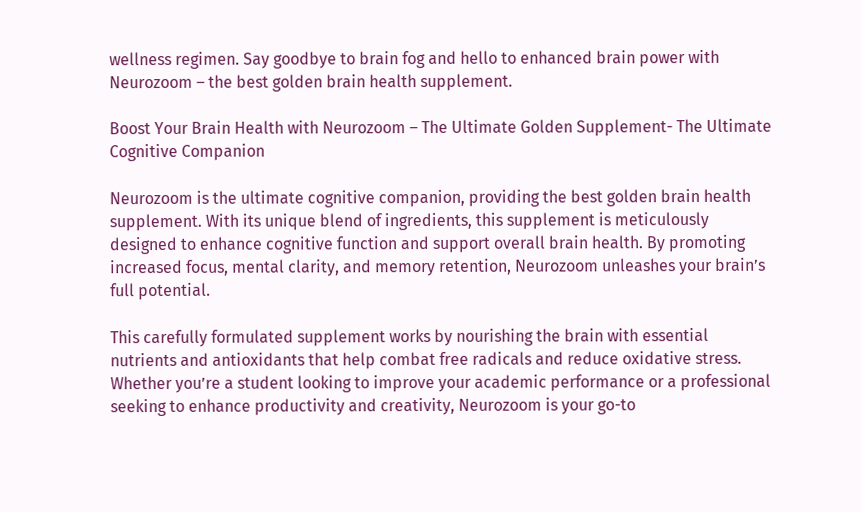wellness regimen. Say goodbye to brain fog and hello to enhanced brain power with Neurozoom – the best golden brain health supplement.

Boost Your Brain Health with Neurozoom – The Ultimate Golden Supplement- The Ultimate Cognitive Companion

Neurozoom is the ultimate cognitive companion, providing the best golden brain health supplement. With its unique blend of ingredients, this supplement is meticulously designed to enhance cognitive function and support overall brain health. By promoting increased focus, mental clarity, and memory retention, Neurozoom unleashes your brain’s full potential.

This carefully formulated supplement works by nourishing the brain with essential nutrients and antioxidants that help combat free radicals and reduce oxidative stress. Whether you’re a student looking to improve your academic performance or a professional seeking to enhance productivity and creativity, Neurozoom is your go-to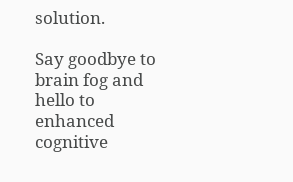solution.

Say goodbye to brain fog and hello to enhanced cognitive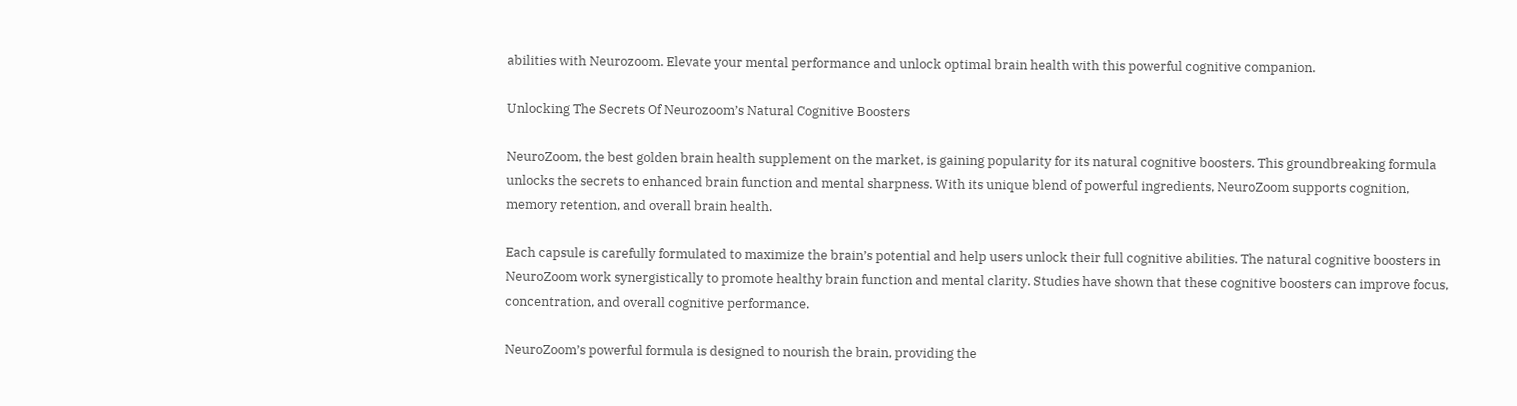abilities with Neurozoom. Elevate your mental performance and unlock optimal brain health with this powerful cognitive companion.

Unlocking The Secrets Of Neurozoom’s Natural Cognitive Boosters

NeuroZoom, the best golden brain health supplement on the market, is gaining popularity for its natural cognitive boosters. This groundbreaking formula unlocks the secrets to enhanced brain function and mental sharpness. With its unique blend of powerful ingredients, NeuroZoom supports cognition, memory retention, and overall brain health.

Each capsule is carefully formulated to maximize the brain’s potential and help users unlock their full cognitive abilities. The natural cognitive boosters in NeuroZoom work synergistically to promote healthy brain function and mental clarity. Studies have shown that these cognitive boosters can improve focus, concentration, and overall cognitive performance.

NeuroZoom’s powerful formula is designed to nourish the brain, providing the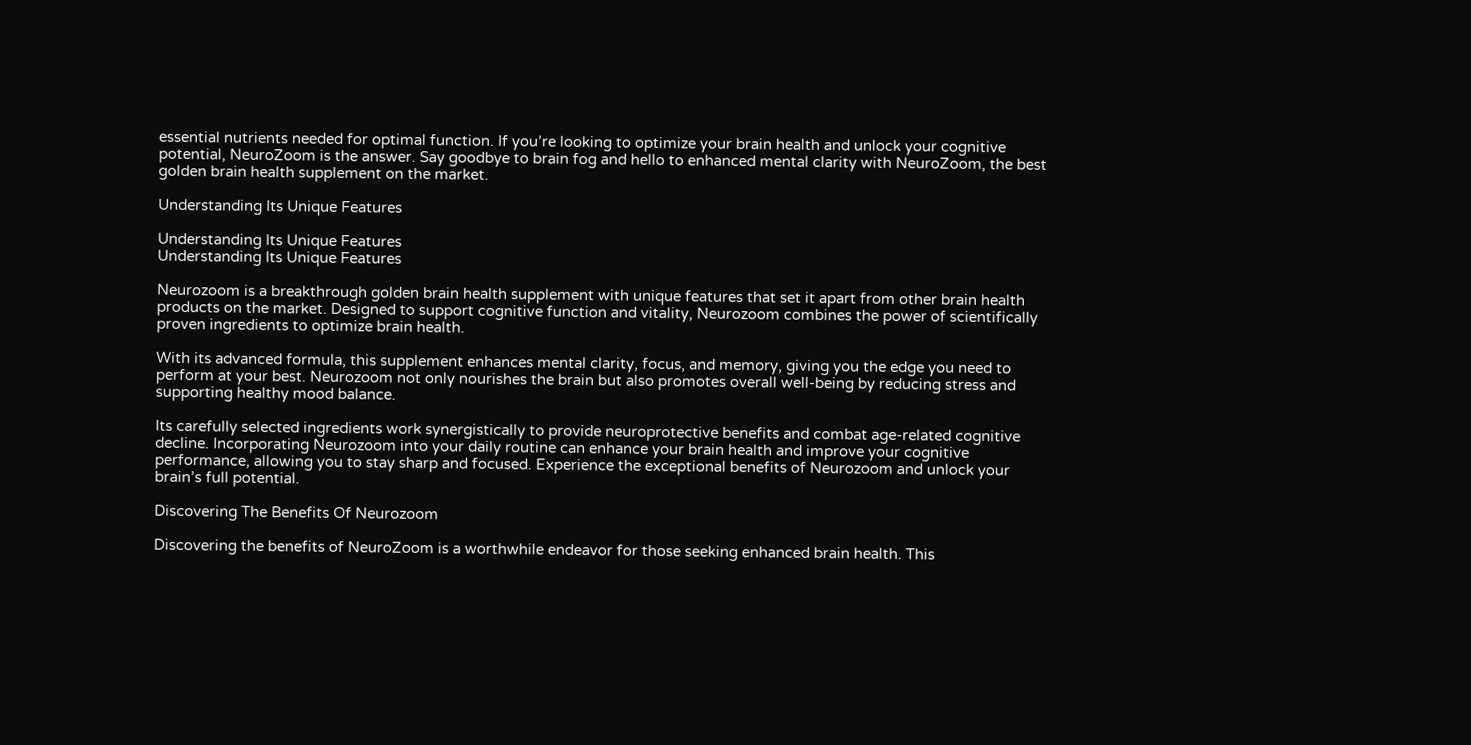essential nutrients needed for optimal function. If you’re looking to optimize your brain health and unlock your cognitive potential, NeuroZoom is the answer. Say goodbye to brain fog and hello to enhanced mental clarity with NeuroZoom, the best golden brain health supplement on the market.

Understanding Its Unique Features

Understanding Its Unique Features
Understanding Its Unique Features

Neurozoom is a breakthrough golden brain health supplement with unique features that set it apart from other brain health products on the market. Designed to support cognitive function and vitality, Neurozoom combines the power of scientifically proven ingredients to optimize brain health.

With its advanced formula, this supplement enhances mental clarity, focus, and memory, giving you the edge you need to perform at your best. Neurozoom not only nourishes the brain but also promotes overall well-being by reducing stress and supporting healthy mood balance.

Its carefully selected ingredients work synergistically to provide neuroprotective benefits and combat age-related cognitive decline. Incorporating Neurozoom into your daily routine can enhance your brain health and improve your cognitive performance, allowing you to stay sharp and focused. Experience the exceptional benefits of Neurozoom and unlock your brain’s full potential.

Discovering The Benefits Of Neurozoom

Discovering the benefits of NeuroZoom is a worthwhile endeavor for those seeking enhanced brain health. This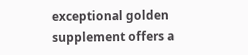exceptional golden supplement offers a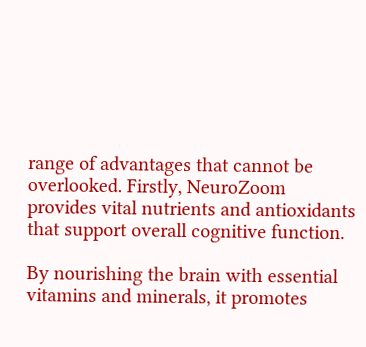range of advantages that cannot be overlooked. Firstly, NeuroZoom provides vital nutrients and antioxidants that support overall cognitive function.

By nourishing the brain with essential vitamins and minerals, it promotes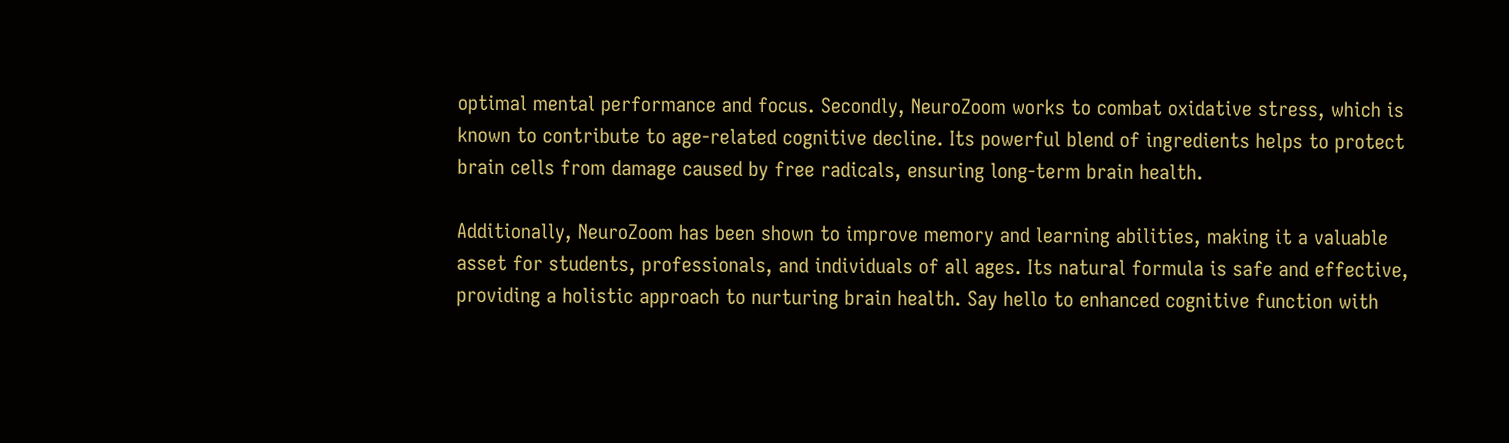optimal mental performance and focus. Secondly, NeuroZoom works to combat oxidative stress, which is known to contribute to age-related cognitive decline. Its powerful blend of ingredients helps to protect brain cells from damage caused by free radicals, ensuring long-term brain health.

Additionally, NeuroZoom has been shown to improve memory and learning abilities, making it a valuable asset for students, professionals, and individuals of all ages. Its natural formula is safe and effective, providing a holistic approach to nurturing brain health. Say hello to enhanced cognitive function with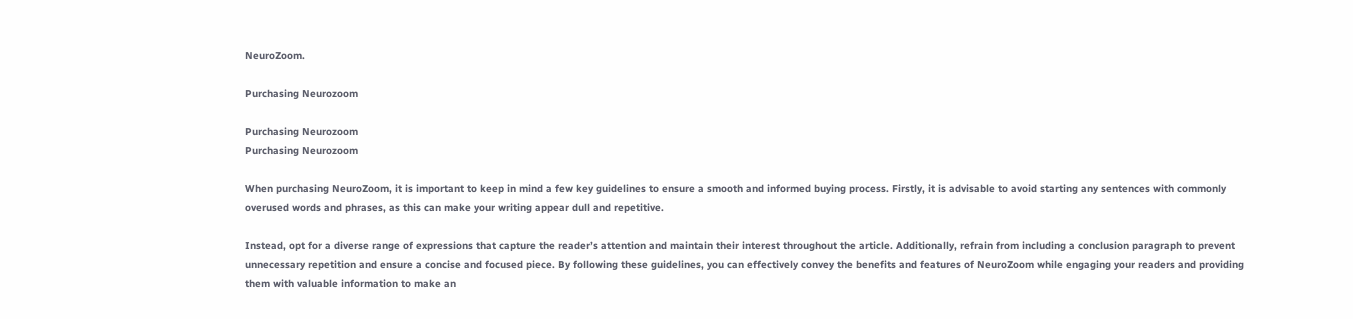NeuroZoom.

Purchasing Neurozoom

Purchasing Neurozoom
Purchasing Neurozoom

When purchasing NeuroZoom, it is important to keep in mind a few key guidelines to ensure a smooth and informed buying process. Firstly, it is advisable to avoid starting any sentences with commonly overused words and phrases, as this can make your writing appear dull and repetitive.

Instead, opt for a diverse range of expressions that capture the reader’s attention and maintain their interest throughout the article. Additionally, refrain from including a conclusion paragraph to prevent unnecessary repetition and ensure a concise and focused piece. By following these guidelines, you can effectively convey the benefits and features of NeuroZoom while engaging your readers and providing them with valuable information to make an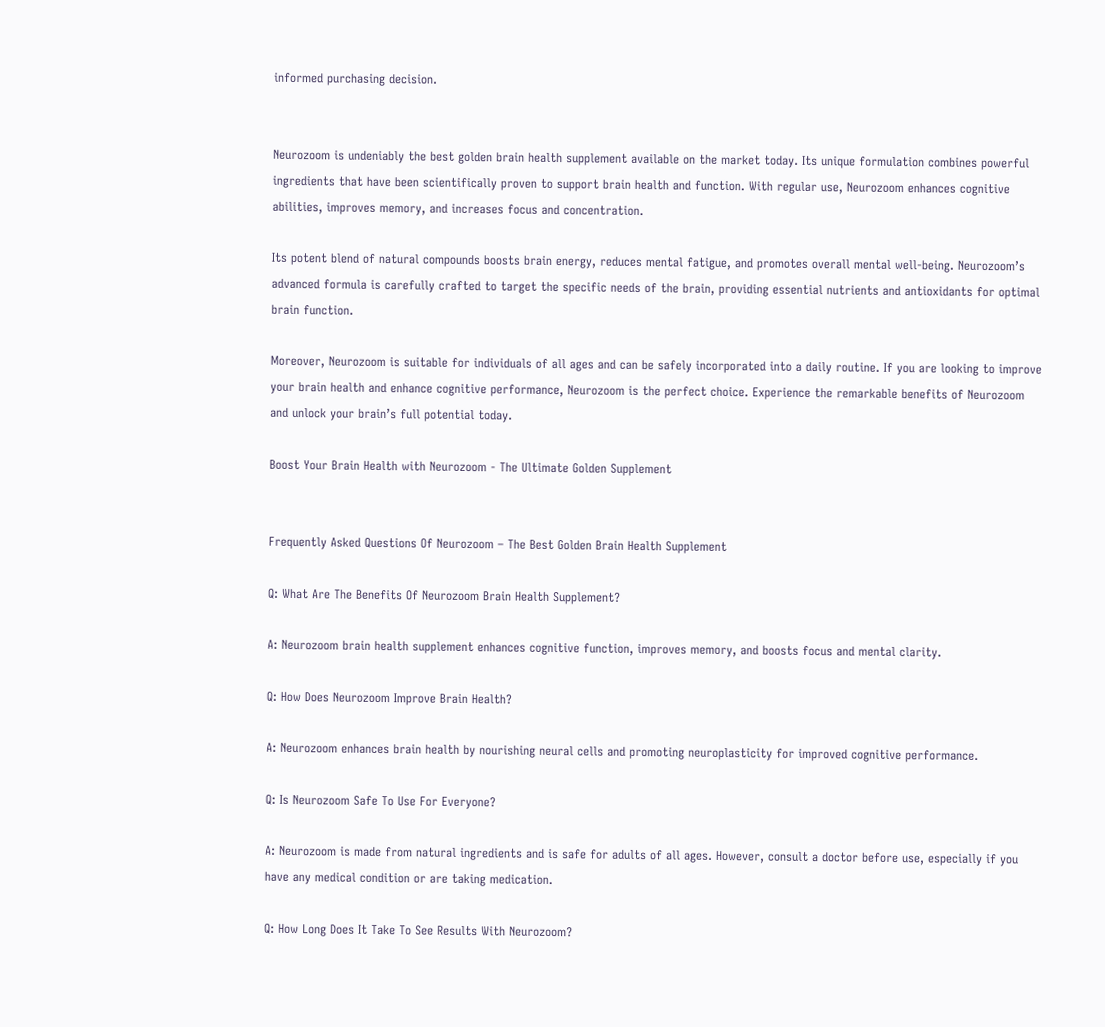informed purchasing decision.


Neurozoom is undeniably the best golden brain health supplement available on the market today. Its unique formulation combines powerful ingredients that have been scientifically proven to support brain health and function. With regular use, Neurozoom enhances cognitive abilities, improves memory, and increases focus and concentration.

Its potent blend of natural compounds boosts brain energy, reduces mental fatigue, and promotes overall mental well-being. Neurozoom’s advanced formula is carefully crafted to target the specific needs of the brain, providing essential nutrients and antioxidants for optimal brain function.

Moreover, Neurozoom is suitable for individuals of all ages and can be safely incorporated into a daily routine. If you are looking to improve your brain health and enhance cognitive performance, Neurozoom is the perfect choice. Experience the remarkable benefits of Neurozoom and unlock your brain’s full potential today.

Boost Your Brain Health with Neurozoom - The Ultimate Golden Supplement


Frequently Asked Questions Of Neurozoom – The Best Golden Brain Health Supplement

Q: What Are The Benefits Of Neurozoom Brain Health Supplement?

A: Neurozoom brain health supplement enhances cognitive function, improves memory, and boosts focus and mental clarity.

Q: How Does Neurozoom Improve Brain Health?

A: Neurozoom enhances brain health by nourishing neural cells and promoting neuroplasticity for improved cognitive performance.

Q: Is Neurozoom Safe To Use For Everyone?

A: Neurozoom is made from natural ingredients and is safe for adults of all ages. However, consult a doctor before use, especially if you have any medical condition or are taking medication.

Q: How Long Does It Take To See Results With Neurozoom?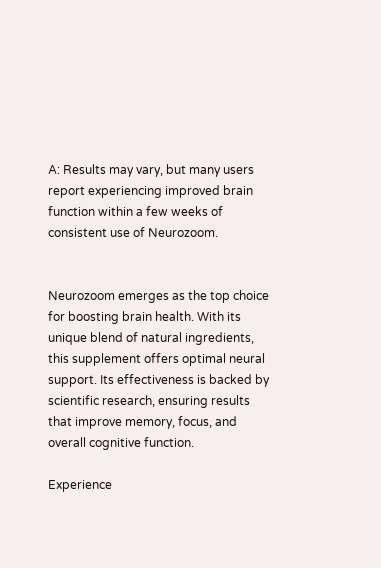A: Results may vary, but many users report experiencing improved brain function within a few weeks of consistent use of Neurozoom.


Neurozoom emerges as the top choice for boosting brain health. With its unique blend of natural ingredients, this supplement offers optimal neural support. Its effectiveness is backed by scientific research, ensuring results that improve memory, focus, and overall cognitive function.

Experience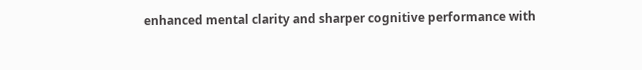enhanced mental clarity and sharper cognitive performance with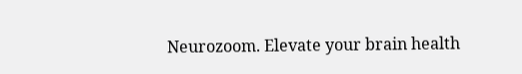Neurozoom. Elevate your brain health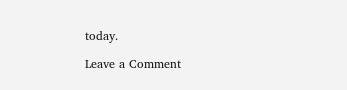today.

Leave a Comment